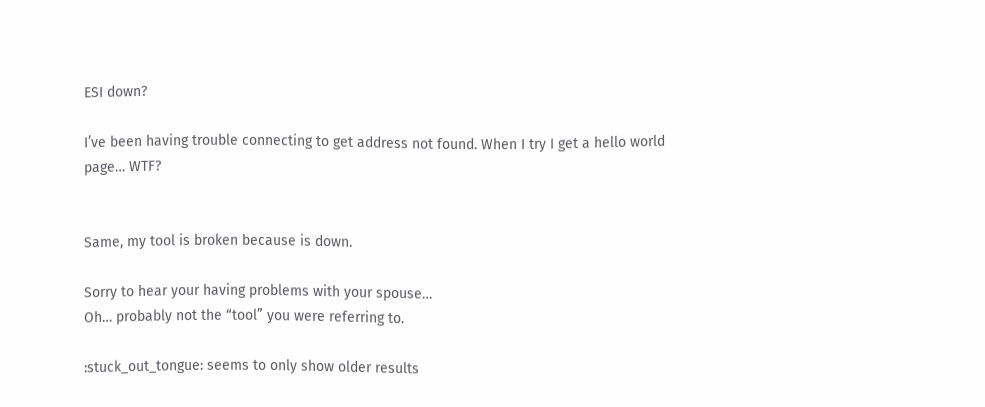ESI down?

I’ve been having trouble connecting to get address not found. When I try I get a hello world page… WTF?


Same, my tool is broken because is down.

Sorry to hear your having problems with your spouse…
Oh… probably not the “tool” you were referring to.

:stuck_out_tongue: seems to only show older results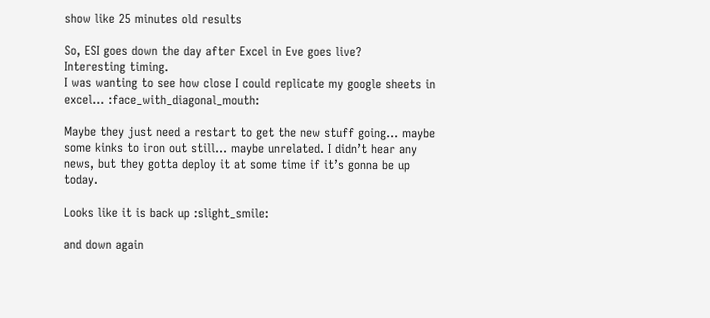show like 25 minutes old results

So, ESI goes down the day after Excel in Eve goes live?
Interesting timing.
I was wanting to see how close I could replicate my google sheets in excel… :face_with_diagonal_mouth:

Maybe they just need a restart to get the new stuff going… maybe some kinks to iron out still… maybe unrelated. I didn’t hear any news, but they gotta deploy it at some time if it’s gonna be up today.

Looks like it is back up :slight_smile:

and down again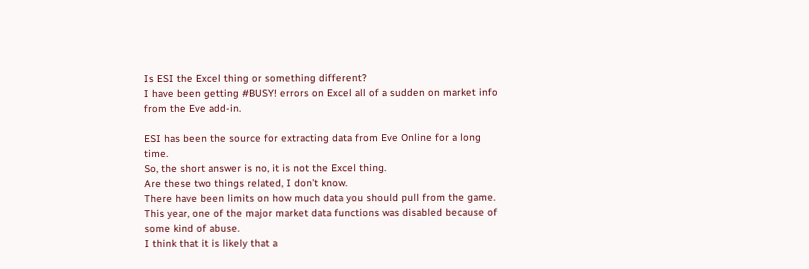Is ESI the Excel thing or something different?
I have been getting #BUSY! errors on Excel all of a sudden on market info from the Eve add-in.

ESI has been the source for extracting data from Eve Online for a long time.
So, the short answer is no, it is not the Excel thing.
Are these two things related, I don’t know.
There have been limits on how much data you should pull from the game.
This year, one of the major market data functions was disabled because of some kind of abuse.
I think that it is likely that a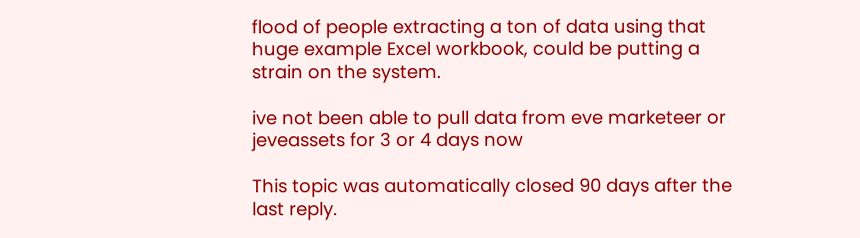flood of people extracting a ton of data using that huge example Excel workbook, could be putting a strain on the system.

ive not been able to pull data from eve marketeer or jeveassets for 3 or 4 days now

This topic was automatically closed 90 days after the last reply.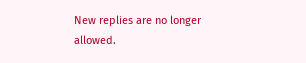New replies are no longer allowed.